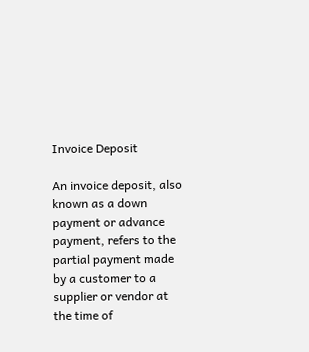Invoice Deposit

An invoice deposit, also known as a down payment or advance payment, refers to the partial payment made by a customer to a supplier or vendor at the time of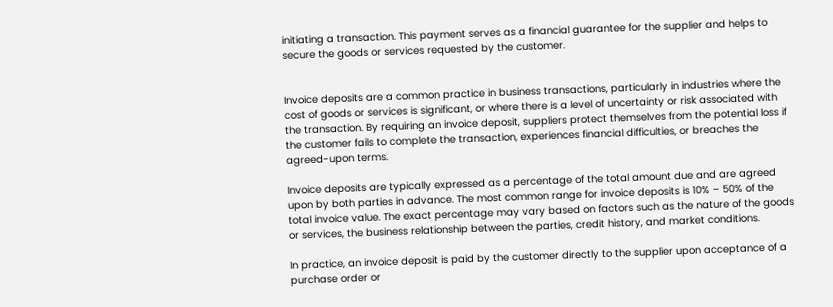initiating a transaction. This payment serves as a financial guarantee for the supplier and helps to secure the goods or services requested by the customer.


Invoice deposits are a common practice in business transactions, particularly in industries where the cost of goods or services is significant, or where there is a level of uncertainty or risk associated with the transaction. By requiring an invoice deposit, suppliers protect themselves from the potential loss if the customer fails to complete the transaction, experiences financial difficulties, or breaches the agreed-upon terms.

Invoice deposits are typically expressed as a percentage of the total amount due and are agreed upon by both parties in advance. The most common range for invoice deposits is 10% – 50% of the total invoice value. The exact percentage may vary based on factors such as the nature of the goods or services, the business relationship between the parties, credit history, and market conditions.

In practice, an invoice deposit is paid by the customer directly to the supplier upon acceptance of a purchase order or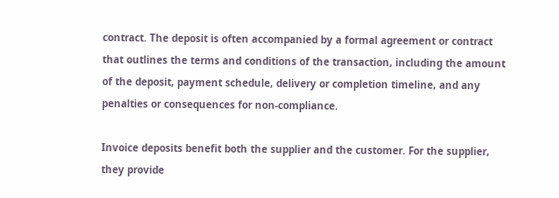contract. The deposit is often accompanied by a formal agreement or contract that outlines the terms and conditions of the transaction, including the amount of the deposit, payment schedule, delivery or completion timeline, and any penalties or consequences for non-compliance.

Invoice deposits benefit both the supplier and the customer. For the supplier, they provide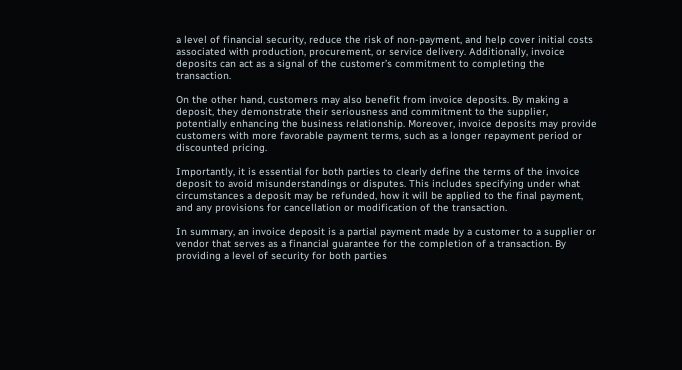a level of financial security, reduce the risk of non-payment, and help cover initial costs associated with production, procurement, or service delivery. Additionally, invoice deposits can act as a signal of the customer’s commitment to completing the transaction.

On the other hand, customers may also benefit from invoice deposits. By making a deposit, they demonstrate their seriousness and commitment to the supplier, potentially enhancing the business relationship. Moreover, invoice deposits may provide customers with more favorable payment terms, such as a longer repayment period or discounted pricing.

Importantly, it is essential for both parties to clearly define the terms of the invoice deposit to avoid misunderstandings or disputes. This includes specifying under what circumstances a deposit may be refunded, how it will be applied to the final payment, and any provisions for cancellation or modification of the transaction.

In summary, an invoice deposit is a partial payment made by a customer to a supplier or vendor that serves as a financial guarantee for the completion of a transaction. By providing a level of security for both parties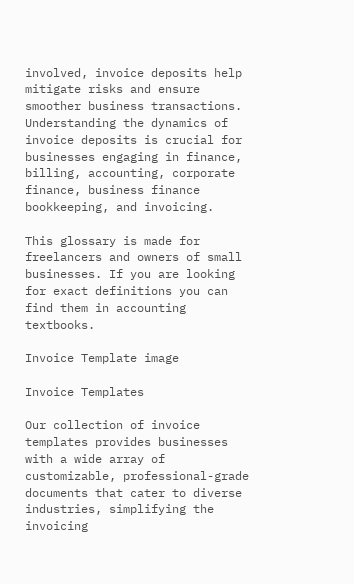involved, invoice deposits help mitigate risks and ensure smoother business transactions. Understanding the dynamics of invoice deposits is crucial for businesses engaging in finance, billing, accounting, corporate finance, business finance bookkeeping, and invoicing.

This glossary is made for freelancers and owners of small businesses. If you are looking for exact definitions you can find them in accounting textbooks.

Invoice Template image

Invoice Templates

Our collection of invoice templates provides businesses with a wide array of customizable, professional-grade documents that cater to diverse industries, simplifying the invoicing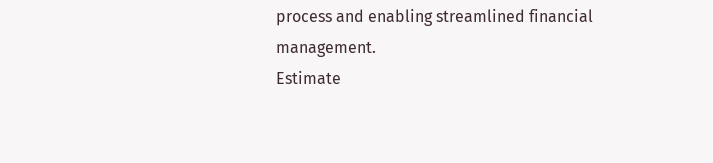process and enabling streamlined financial management.
Estimate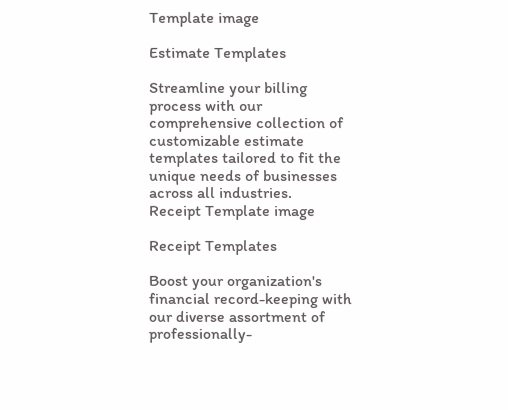Template image

Estimate Templates

Streamline your billing process with our comprehensive collection of customizable estimate templates tailored to fit the unique needs of businesses across all industries.
Receipt Template image

Receipt Templates

Boost your organization's financial record-keeping with our diverse assortment of professionally-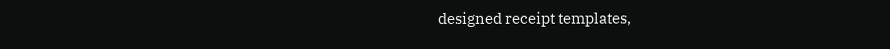designed receipt templates,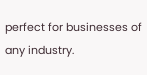perfect for businesses of any industry.